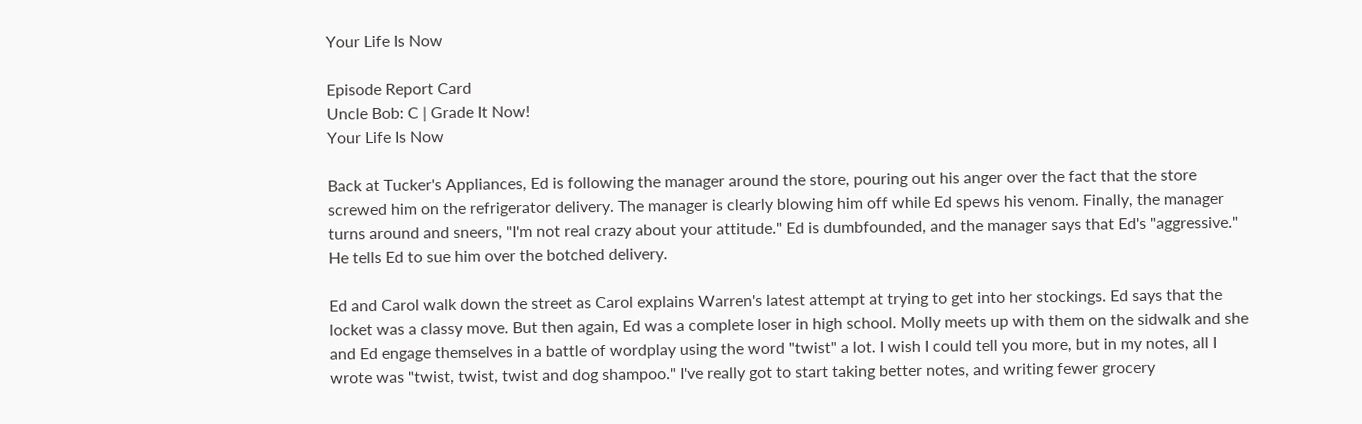Your Life Is Now

Episode Report Card
Uncle Bob: C | Grade It Now!
Your Life Is Now

Back at Tucker's Appliances, Ed is following the manager around the store, pouring out his anger over the fact that the store screwed him on the refrigerator delivery. The manager is clearly blowing him off while Ed spews his venom. Finally, the manager turns around and sneers, "I'm not real crazy about your attitude." Ed is dumbfounded, and the manager says that Ed's "aggressive." He tells Ed to sue him over the botched delivery.

Ed and Carol walk down the street as Carol explains Warren's latest attempt at trying to get into her stockings. Ed says that the locket was a classy move. But then again, Ed was a complete loser in high school. Molly meets up with them on the sidwalk and she and Ed engage themselves in a battle of wordplay using the word "twist" a lot. I wish I could tell you more, but in my notes, all I wrote was "twist, twist, twist and dog shampoo." I've really got to start taking better notes, and writing fewer grocery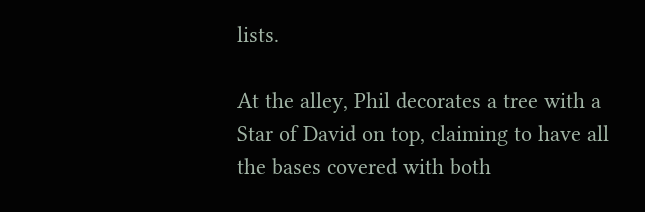lists.

At the alley, Phil decorates a tree with a Star of David on top, claiming to have all the bases covered with both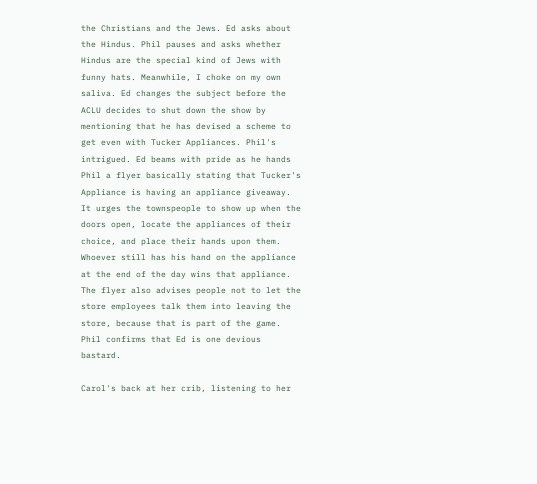the Christians and the Jews. Ed asks about the Hindus. Phil pauses and asks whether Hindus are the special kind of Jews with funny hats. Meanwhile, I choke on my own saliva. Ed changes the subject before the ACLU decides to shut down the show by mentioning that he has devised a scheme to get even with Tucker Appliances. Phil's intrigued. Ed beams with pride as he hands Phil a flyer basically stating that Tucker's Appliance is having an appliance giveaway. It urges the townspeople to show up when the doors open, locate the appliances of their choice, and place their hands upon them. Whoever still has his hand on the appliance at the end of the day wins that appliance. The flyer also advises people not to let the store employees talk them into leaving the store, because that is part of the game. Phil confirms that Ed is one devious bastard.

Carol's back at her crib, listening to her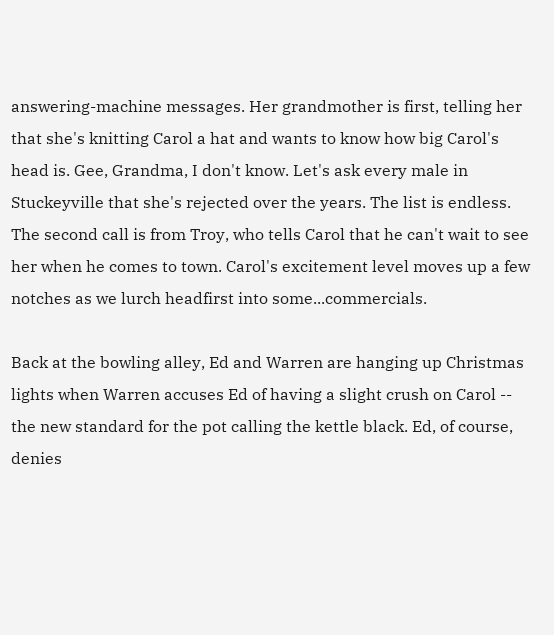answering-machine messages. Her grandmother is first, telling her that she's knitting Carol a hat and wants to know how big Carol's head is. Gee, Grandma, I don't know. Let's ask every male in Stuckeyville that she's rejected over the years. The list is endless. The second call is from Troy, who tells Carol that he can't wait to see her when he comes to town. Carol's excitement level moves up a few notches as we lurch headfirst into some...commercials.

Back at the bowling alley, Ed and Warren are hanging up Christmas lights when Warren accuses Ed of having a slight crush on Carol -- the new standard for the pot calling the kettle black. Ed, of course, denies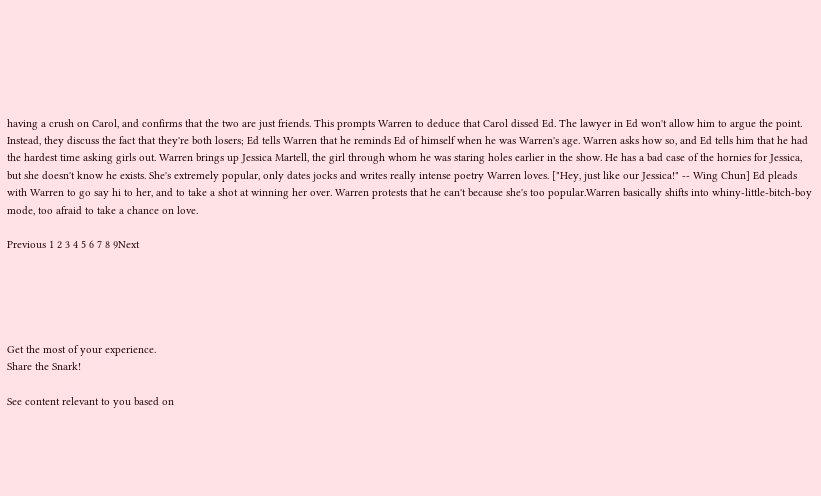having a crush on Carol, and confirms that the two are just friends. This prompts Warren to deduce that Carol dissed Ed. The lawyer in Ed won't allow him to argue the point. Instead, they discuss the fact that they're both losers; Ed tells Warren that he reminds Ed of himself when he was Warren's age. Warren asks how so, and Ed tells him that he had the hardest time asking girls out. Warren brings up Jessica Martell, the girl through whom he was staring holes earlier in the show. He has a bad case of the hornies for Jessica, but she doesn't know he exists. She's extremely popular, only dates jocks and writes really intense poetry Warren loves. ["Hey, just like our Jessica!" -- Wing Chun] Ed pleads with Warren to go say hi to her, and to take a shot at winning her over. Warren protests that he can't because she's too popular.Warren basically shifts into whiny-little-bitch-boy mode, too afraid to take a chance on love.

Previous 1 2 3 4 5 6 7 8 9Next





Get the most of your experience.
Share the Snark!

See content relevant to you based on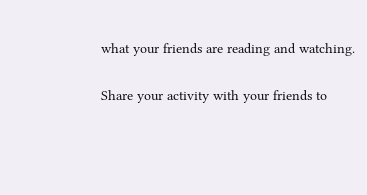what your friends are reading and watching.

Share your activity with your friends to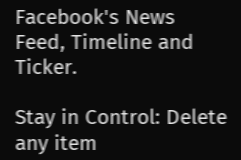Facebook's News Feed, Timeline and Ticker.

Stay in Control: Delete any item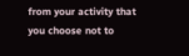from your activity that you choose not to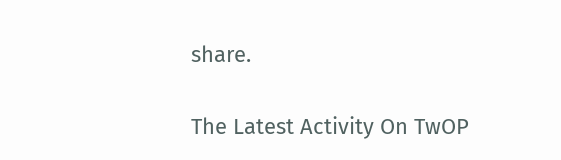share.

The Latest Activity On TwOP